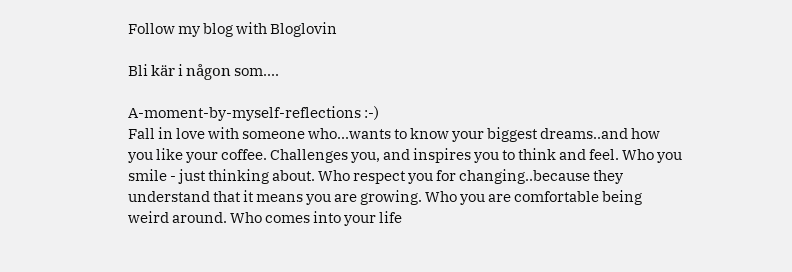Follow my blog with Bloglovin

Bli kär i någon som....

A-moment-by-myself-reflections :-)
Fall in love with someone who...wants to know your biggest dreams..and how you like your coffee. Challenges you, and inspires you to think and feel. Who you smile - just thinking about. Who respect you for changing..because they understand that it means you are growing. Who you are comfortable being weird around. Who comes into your life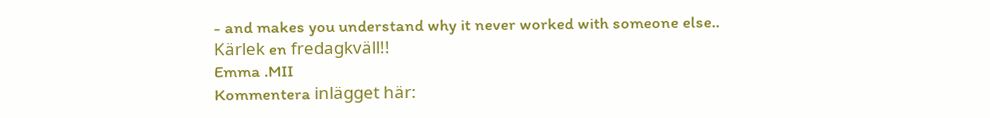- and makes you understand why it never worked with someone else..
Kärlek en fredagkväll!!
Emma .MII
Kommentera inlägget här: